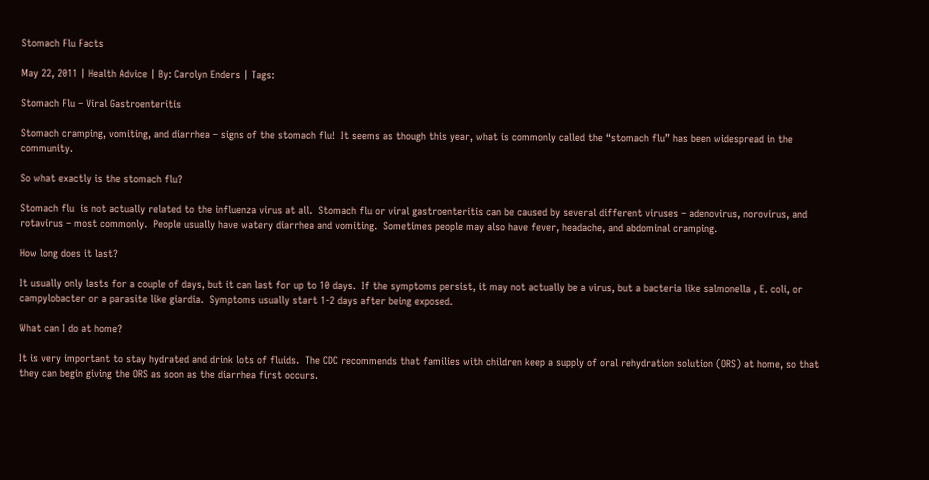Stomach Flu Facts

May 22, 2011 | Health Advice | By: Carolyn Enders | Tags:

Stomach Flu – Viral Gastroenteritis

Stomach cramping, vomiting, and diarrhea – signs of the stomach flu!  It seems as though this year, what is commonly called the “stomach flu” has been widespread in the community.

So what exactly is the stomach flu?

Stomach flu  is not actually related to the influenza virus at all.  Stomach flu or viral gastroenteritis can be caused by several different viruses – adenovirus, norovirus, and rotavirus – most commonly.  People usually have watery diarrhea and vomiting.  Sometimes people may also have fever, headache, and abdominal cramping.

How long does it last?

It usually only lasts for a couple of days, but it can last for up to 10 days.  If the symptoms persist, it may not actually be a virus, but a bacteria like salmonella , E. coli, or campylobacter or a parasite like giardia.  Symptoms usually start 1-2 days after being exposed.

What can I do at home?

It is very important to stay hydrated and drink lots of fluids.  The CDC recommends that families with children keep a supply of oral rehydration solution (ORS) at home, so that they can begin giving the ORS as soon as the diarrhea first occurs.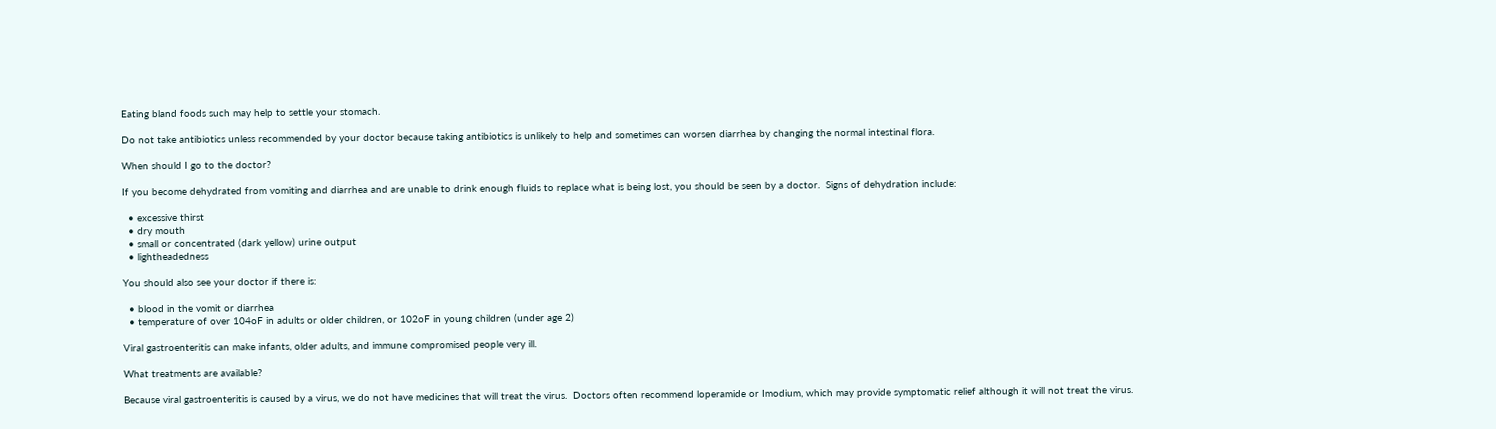Eating bland foods such may help to settle your stomach.

Do not take antibiotics unless recommended by your doctor because taking antibiotics is unlikely to help and sometimes can worsen diarrhea by changing the normal intestinal flora.

When should I go to the doctor?

If you become dehydrated from vomiting and diarrhea and are unable to drink enough fluids to replace what is being lost, you should be seen by a doctor.  Signs of dehydration include:

  • excessive thirst
  • dry mouth
  • small or concentrated (dark yellow) urine output
  • lightheadedness

You should also see your doctor if there is:

  • blood in the vomit or diarrhea
  • temperature of over 104oF in adults or older children, or 102oF in young children (under age 2)

Viral gastroenteritis can make infants, older adults, and immune compromised people very ill.

What treatments are available?

Because viral gastroenteritis is caused by a virus, we do not have medicines that will treat the virus.  Doctors often recommend loperamide or Imodium, which may provide symptomatic relief although it will not treat the virus.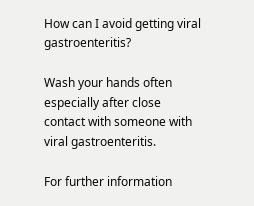How can I avoid getting viral gastroenteritis?

Wash your hands often especially after close contact with someone with viral gastroenteritis.

For further information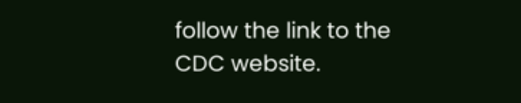follow the link to the CDC website.